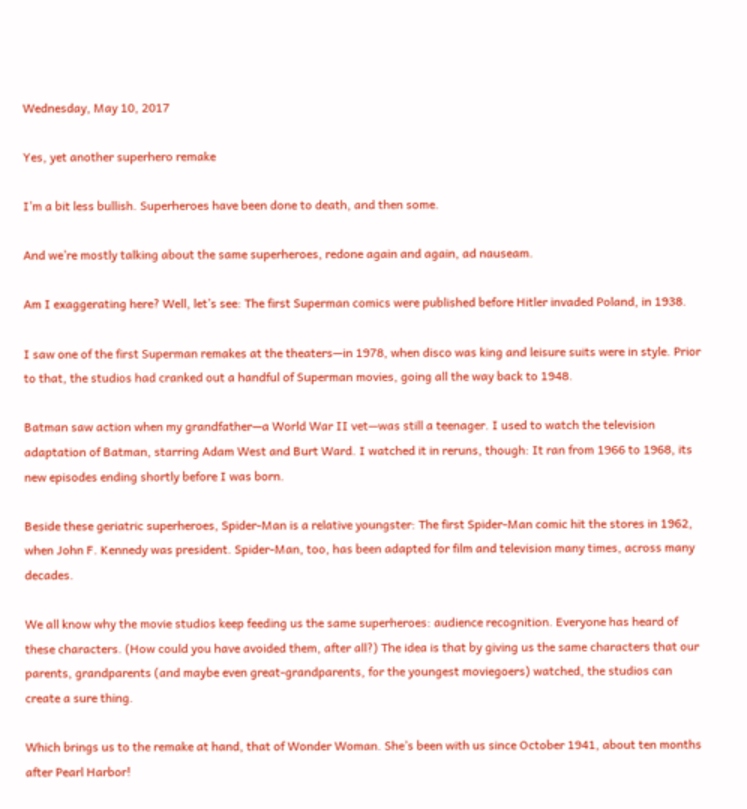Wednesday, May 10, 2017

Yes, yet another superhero remake

I’m a bit less bullish. Superheroes have been done to death, and then some.

And we’re mostly talking about the same superheroes, redone again and again, ad nauseam.

Am I exaggerating here? Well, let’s see: The first Superman comics were published before Hitler invaded Poland, in 1938.

I saw one of the first Superman remakes at the theaters—in 1978, when disco was king and leisure suits were in style. Prior to that, the studios had cranked out a handful of Superman movies, going all the way back to 1948.

Batman saw action when my grandfather—a World War II vet—was still a teenager. I used to watch the television adaptation of Batman, starring Adam West and Burt Ward. I watched it in reruns, though: It ran from 1966 to 1968, its new episodes ending shortly before I was born.

Beside these geriatric superheroes, Spider-Man is a relative youngster: The first Spider-Man comic hit the stores in 1962, when John F. Kennedy was president. Spider-Man, too, has been adapted for film and television many times, across many decades.

We all know why the movie studios keep feeding us the same superheroes: audience recognition. Everyone has heard of these characters. (How could you have avoided them, after all?) The idea is that by giving us the same characters that our parents, grandparents (and maybe even great-grandparents, for the youngest moviegoers) watched, the studios can create a sure thing.

Which brings us to the remake at hand, that of Wonder Woman. She’s been with us since October 1941, about ten months after Pearl Harbor!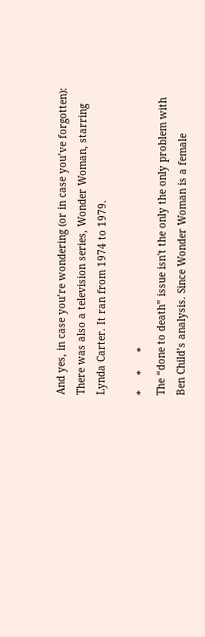And yes, in case you’re wondering (or in case you’ve forgotten): There was also a television series, Wonder Woman, starring Lynda Carter. It ran from 1974 to 1979.

*     *      *
The “done to death” issue isn't the only the only problem with Ben Child’s analysis. Since Wonder Woman is a female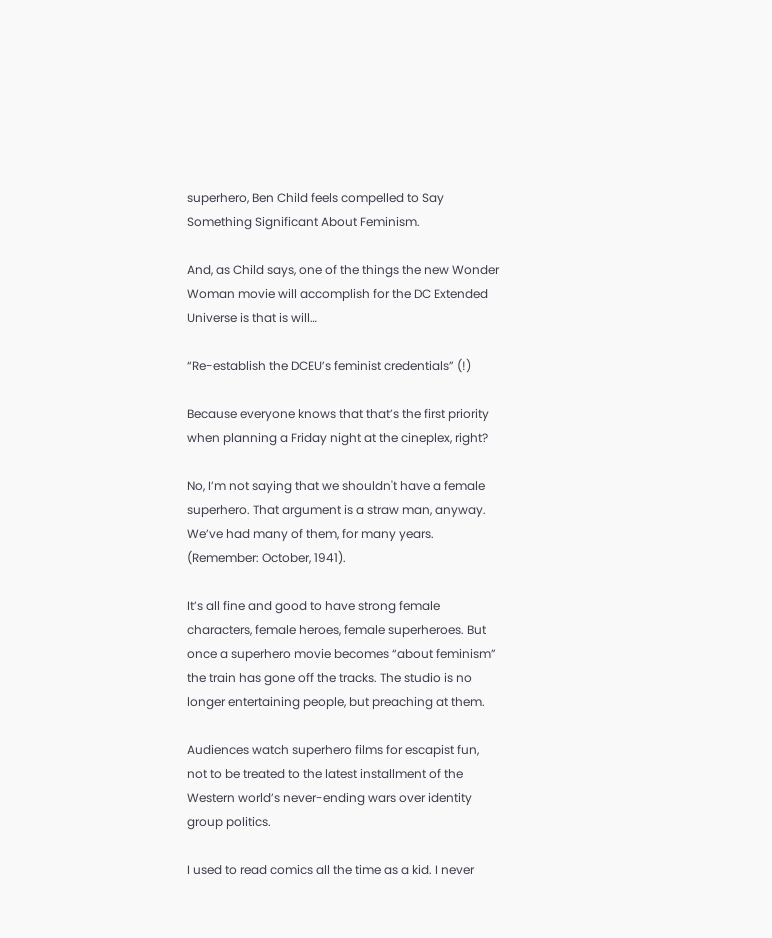superhero, Ben Child feels compelled to Say Something Significant About Feminism.

And, as Child says, one of the things the new Wonder Woman movie will accomplish for the DC Extended Universe is that is will…

“Re-establish the DCEU’s feminist credentials” (!)

Because everyone knows that that’s the first priority when planning a Friday night at the cineplex, right?

No, I’m not saying that we shouldn't have a female superhero. That argument is a straw man, anyway. We’ve had many of them, for many years. (Remember: October, 1941).

It’s all fine and good to have strong female characters, female heroes, female superheroes. But once a superhero movie becomes “about feminism” the train has gone off the tracks. The studio is no longer entertaining people, but preaching at them.

Audiences watch superhero films for escapist fun, not to be treated to the latest installment of the Western world’s never-ending wars over identity group politics.

I used to read comics all the time as a kid. I never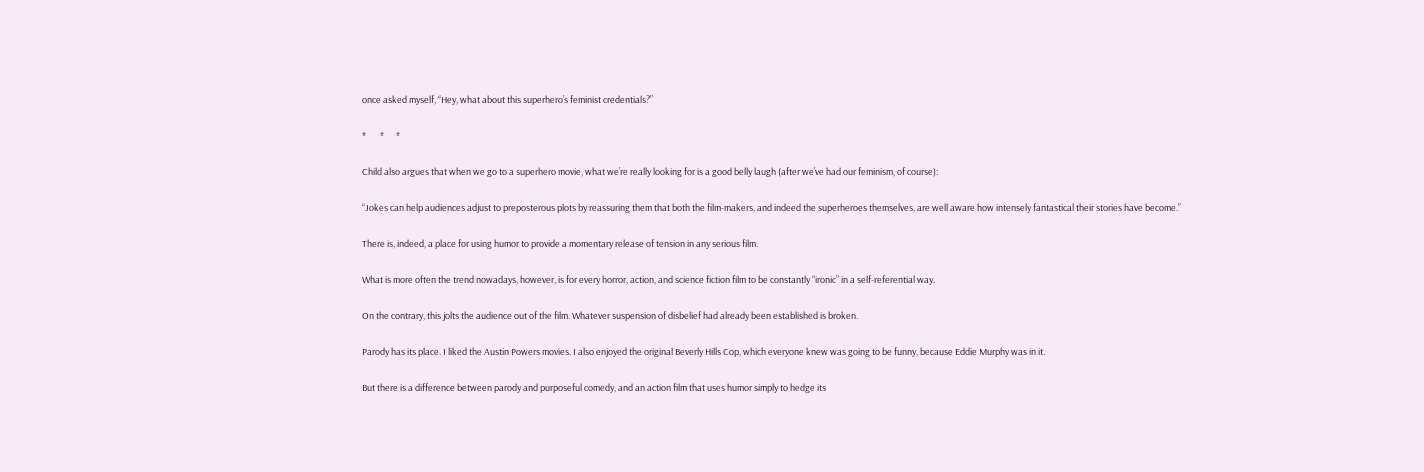once asked myself, “Hey, what about this superhero’s feminist credentials?”

*       *      *

Child also argues that when we go to a superhero movie, what we’re really looking for is a good belly laugh (after we’ve had our feminism, of course):

“Jokes can help audiences adjust to preposterous plots by reassuring them that both the film-makers, and indeed the superheroes themselves, are well aware how intensely fantastical their stories have become.”

There is, indeed, a place for using humor to provide a momentary release of tension in any serious film.

What is more often the trend nowadays, however, is for every horror, action, and science fiction film to be constantly “ironic” in a self-referential way.

On the contrary, this jolts the audience out of the film. Whatever suspension of disbelief had already been established is broken.

Parody has its place. I liked the Austin Powers movies. I also enjoyed the original Beverly Hills Cop, which everyone knew was going to be funny, because Eddie Murphy was in it.

But there is a difference between parody and purposeful comedy, and an action film that uses humor simply to hedge its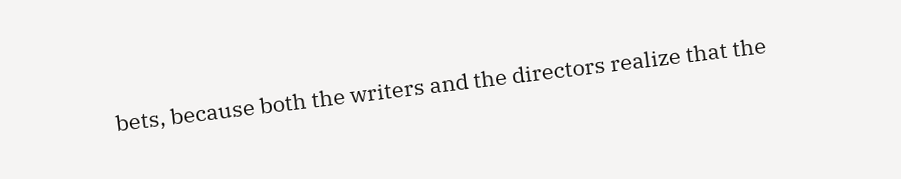bets, because both the writers and the directors realize that the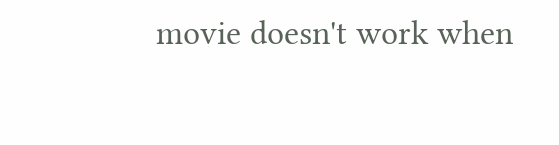movie doesn't work when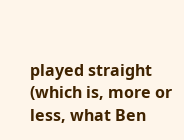played straight (which is, more or less, what Ben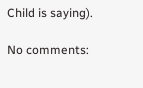Child is saying).

No comments: